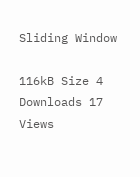Sliding Window

116kB Size 4 Downloads 17 Views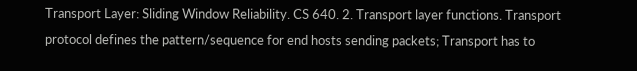Transport Layer: Sliding Window Reliability. CS 640. 2. Transport layer functions. Transport protocol defines the pattern/sequence for end hosts sending packets; Transport has to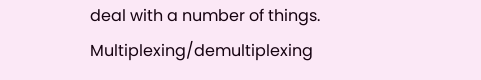deal with a number of things. Multiplexing/demultiplexing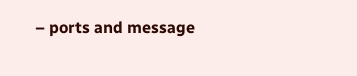– ports and message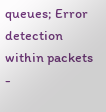queues; Error detection within packets -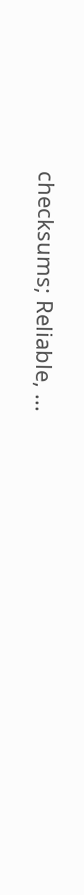checksums; Reliable, ...